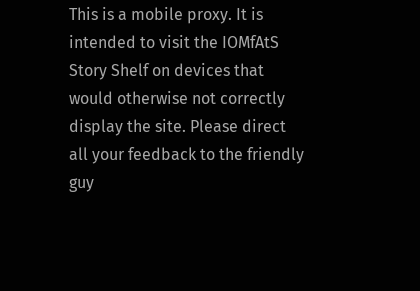This is a mobile proxy. It is intended to visit the IOMfAtS Story Shelf on devices that would otherwise not correctly display the site. Please direct all your feedback to the friendly guy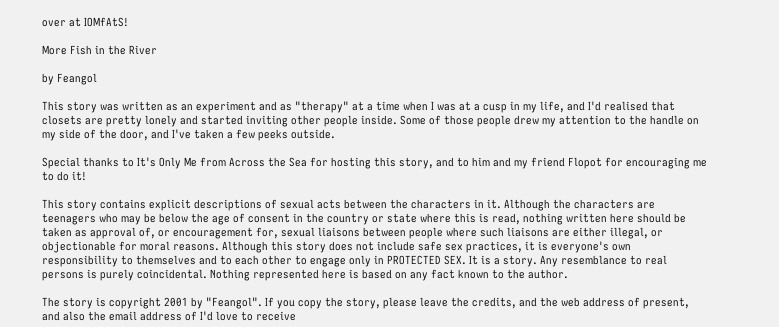over at IOMfAtS!

More Fish in the River

by Feangol

This story was written as an experiment and as "therapy" at a time when I was at a cusp in my life, and I'd realised that closets are pretty lonely and started inviting other people inside. Some of those people drew my attention to the handle on my side of the door, and I've taken a few peeks outside.

Special thanks to It's Only Me from Across the Sea for hosting this story, and to him and my friend Flopot for encouraging me to do it!

This story contains explicit descriptions of sexual acts between the characters in it. Although the characters are teenagers who may be below the age of consent in the country or state where this is read, nothing written here should be taken as approval of, or encouragement for, sexual liaisons between people where such liaisons are either illegal, or objectionable for moral reasons. Although this story does not include safe sex practices, it is everyone's own responsibility to themselves and to each other to engage only in PROTECTED SEX. It is a story. Any resemblance to real persons is purely coincidental. Nothing represented here is based on any fact known to the author.

The story is copyright 2001 by "Feangol". If you copy the story, please leave the credits, and the web address of present, and also the email address of I'd love to receive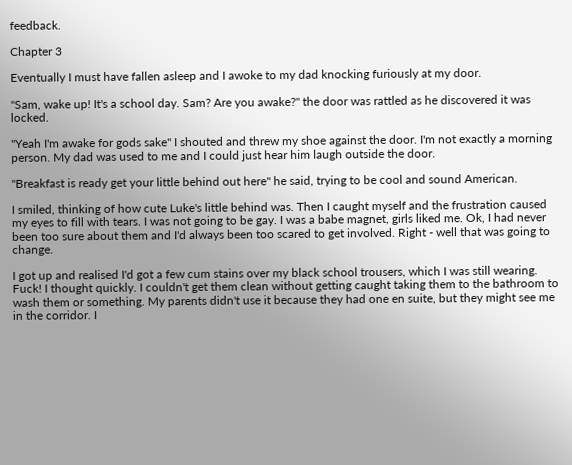feedback.

Chapter 3

Eventually I must have fallen asleep and I awoke to my dad knocking furiously at my door.

"Sam, wake up! It's a school day. Sam? Are you awake?" the door was rattled as he discovered it was locked.

"Yeah I'm awake for gods sake" I shouted and threw my shoe against the door. I'm not exactly a morning person. My dad was used to me and I could just hear him laugh outside the door.

"Breakfast is ready get your little behind out here" he said, trying to be cool and sound American.

I smiled, thinking of how cute Luke's little behind was. Then I caught myself and the frustration caused my eyes to fill with tears. I was not going to be gay. I was a babe magnet, girls liked me. Ok, I had never been too sure about them and I'd always been too scared to get involved. Right - well that was going to change.

I got up and realised I'd got a few cum stains over my black school trousers, which I was still wearing. Fuck! I thought quickly. I couldn't get them clean without getting caught taking them to the bathroom to wash them or something. My parents didn't use it because they had one en suite, but they might see me in the corridor. I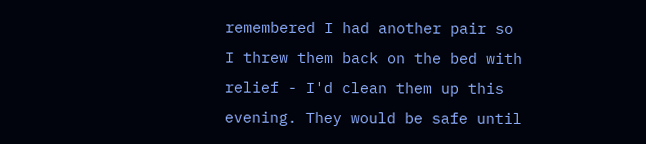remembered I had another pair so I threw them back on the bed with relief - I'd clean them up this evening. They would be safe until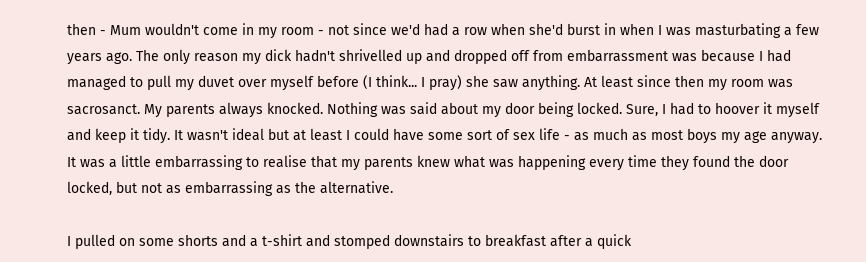then - Mum wouldn't come in my room - not since we'd had a row when she'd burst in when I was masturbating a few years ago. The only reason my dick hadn't shrivelled up and dropped off from embarrassment was because I had managed to pull my duvet over myself before (I think... I pray) she saw anything. At least since then my room was sacrosanct. My parents always knocked. Nothing was said about my door being locked. Sure, I had to hoover it myself and keep it tidy. It wasn't ideal but at least I could have some sort of sex life - as much as most boys my age anyway. It was a little embarrassing to realise that my parents knew what was happening every time they found the door locked, but not as embarrassing as the alternative.

I pulled on some shorts and a t-shirt and stomped downstairs to breakfast after a quick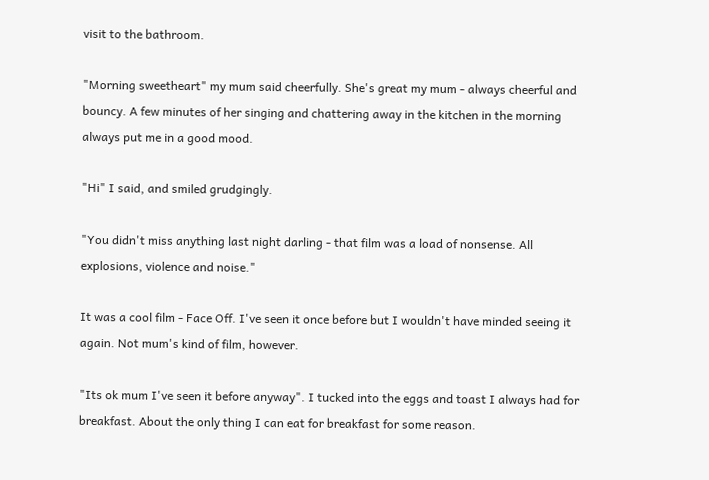visit to the bathroom.

"Morning sweetheart" my mum said cheerfully. She's great my mum - always cheerful and bouncy. A few minutes of her singing and chattering away in the kitchen in the morning always put me in a good mood.

"Hi" I said, and smiled grudgingly.

"You didn't miss anything last night darling - that film was a load of nonsense. All explosions, violence and noise."

It was a cool film - Face Off. I've seen it once before but I wouldn't have minded seeing it again. Not mum's kind of film, however.

"Its ok mum I've seen it before anyway". I tucked into the eggs and toast I always had for breakfast. About the only thing I can eat for breakfast for some reason.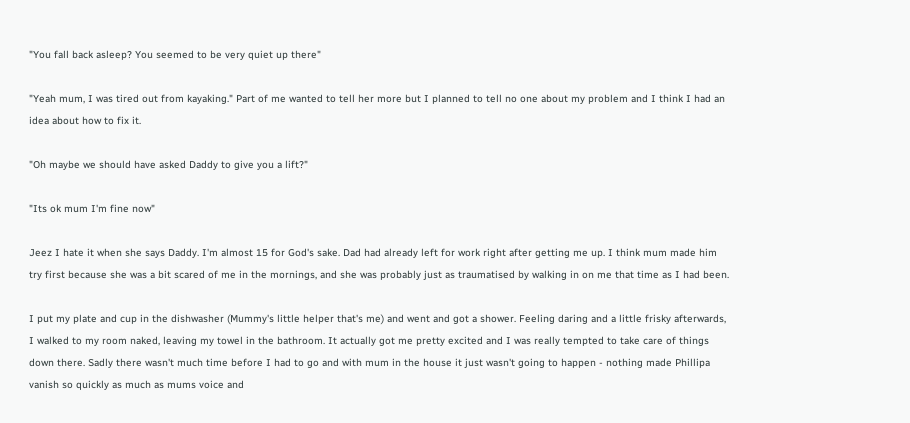"You fall back asleep? You seemed to be very quiet up there"

"Yeah mum, I was tired out from kayaking." Part of me wanted to tell her more but I planned to tell no one about my problem and I think I had an idea about how to fix it.

"Oh maybe we should have asked Daddy to give you a lift?"

"Its ok mum I'm fine now"

Jeez I hate it when she says Daddy. I'm almost 15 for God's sake. Dad had already left for work right after getting me up. I think mum made him try first because she was a bit scared of me in the mornings, and she was probably just as traumatised by walking in on me that time as I had been.

I put my plate and cup in the dishwasher (Mummy's little helper that's me) and went and got a shower. Feeling daring and a little frisky afterwards, I walked to my room naked, leaving my towel in the bathroom. It actually got me pretty excited and I was really tempted to take care of things down there. Sadly there wasn't much time before I had to go and with mum in the house it just wasn't going to happen - nothing made Phillipa vanish so quickly as much as mums voice and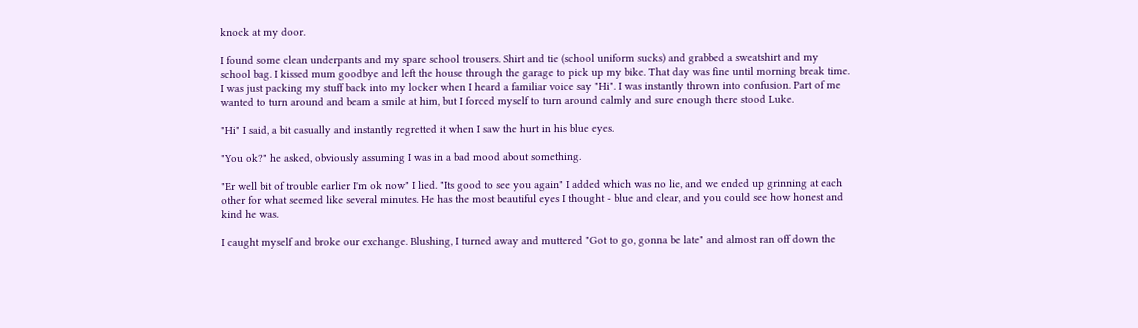knock at my door.

I found some clean underpants and my spare school trousers. Shirt and tie (school uniform sucks) and grabbed a sweatshirt and my school bag. I kissed mum goodbye and left the house through the garage to pick up my bike. That day was fine until morning break time. I was just packing my stuff back into my locker when I heard a familiar voice say "Hi". I was instantly thrown into confusion. Part of me wanted to turn around and beam a smile at him, but I forced myself to turn around calmly and sure enough there stood Luke.

"Hi" I said, a bit casually and instantly regretted it when I saw the hurt in his blue eyes.

"You ok?" he asked, obviously assuming I was in a bad mood about something.

"Er well bit of trouble earlier I'm ok now" I lied. "Its good to see you again" I added which was no lie, and we ended up grinning at each other for what seemed like several minutes. He has the most beautiful eyes I thought - blue and clear, and you could see how honest and kind he was.

I caught myself and broke our exchange. Blushing, I turned away and muttered "Got to go, gonna be late" and almost ran off down the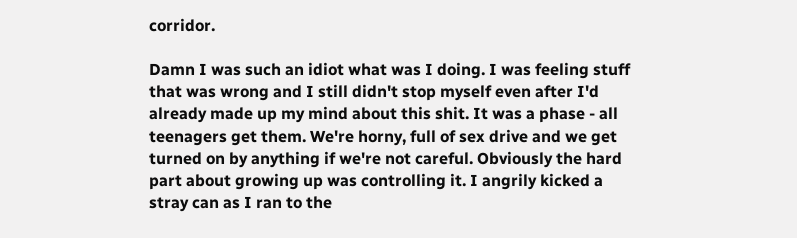corridor.

Damn I was such an idiot what was I doing. I was feeling stuff that was wrong and I still didn't stop myself even after I'd already made up my mind about this shit. It was a phase - all teenagers get them. We're horny, full of sex drive and we get turned on by anything if we're not careful. Obviously the hard part about growing up was controlling it. I angrily kicked a stray can as I ran to the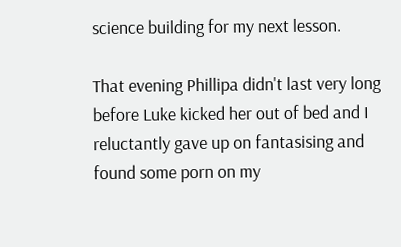science building for my next lesson.

That evening Phillipa didn't last very long before Luke kicked her out of bed and I reluctantly gave up on fantasising and found some porn on my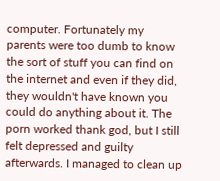computer. Fortunately my parents were too dumb to know the sort of stuff you can find on the internet and even if they did, they wouldn't have known you could do anything about it. The porn worked thank god, but I still felt depressed and guilty afterwards. I managed to clean up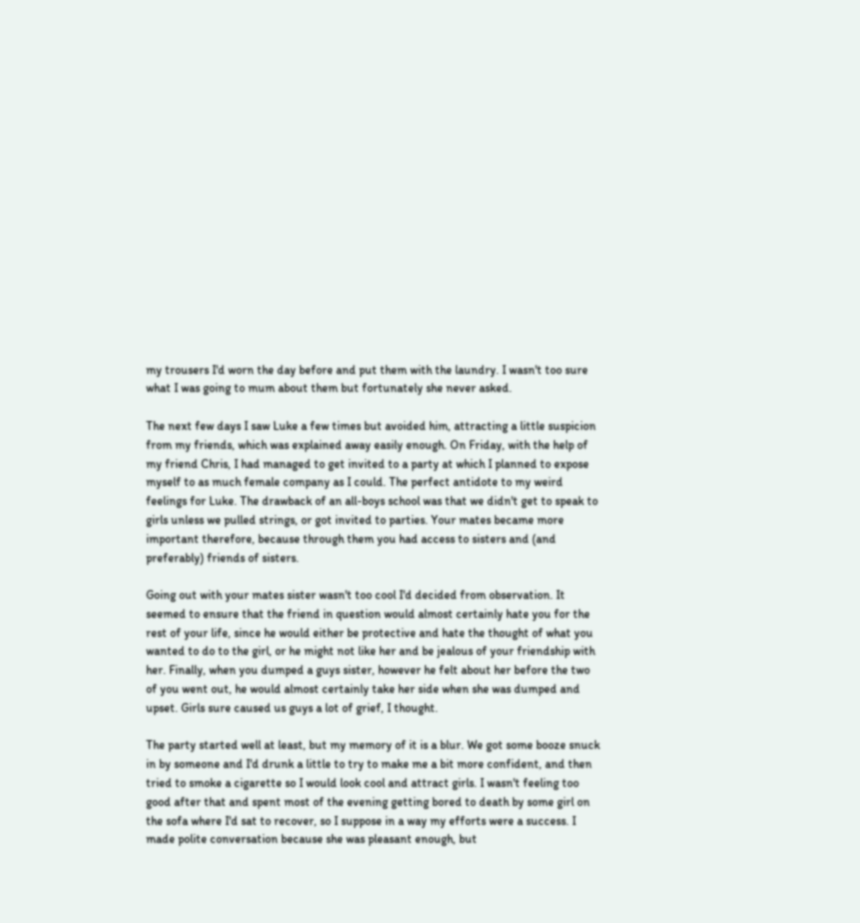my trousers I'd worn the day before and put them with the laundry. I wasn't too sure what I was going to mum about them but fortunately she never asked.

The next few days I saw Luke a few times but avoided him, attracting a little suspicion from my friends, which was explained away easily enough. On Friday, with the help of my friend Chris, I had managed to get invited to a party at which I planned to expose myself to as much female company as I could. The perfect antidote to my weird feelings for Luke. The drawback of an all-boys school was that we didn't get to speak to girls unless we pulled strings, or got invited to parties. Your mates became more important therefore, because through them you had access to sisters and (and preferably) friends of sisters.

Going out with your mates sister wasn't too cool I'd decided from observation. It seemed to ensure that the friend in question would almost certainly hate you for the rest of your life, since he would either be protective and hate the thought of what you wanted to do to the girl, or he might not like her and be jealous of your friendship with her. Finally, when you dumped a guys sister, however he felt about her before the two of you went out, he would almost certainly take her side when she was dumped and upset. Girls sure caused us guys a lot of grief, I thought.

The party started well at least, but my memory of it is a blur. We got some booze snuck in by someone and I'd drunk a little to try to make me a bit more confident, and then tried to smoke a cigarette so I would look cool and attract girls. I wasn't feeling too good after that and spent most of the evening getting bored to death by some girl on the sofa where I'd sat to recover, so I suppose in a way my efforts were a success. I made polite conversation because she was pleasant enough, but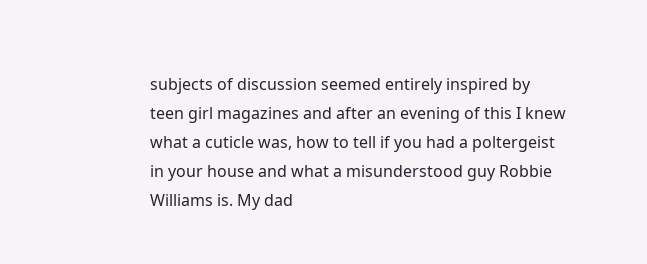subjects of discussion seemed entirely inspired by teen girl magazines and after an evening of this I knew what a cuticle was, how to tell if you had a poltergeist in your house and what a misunderstood guy Robbie Williams is. My dad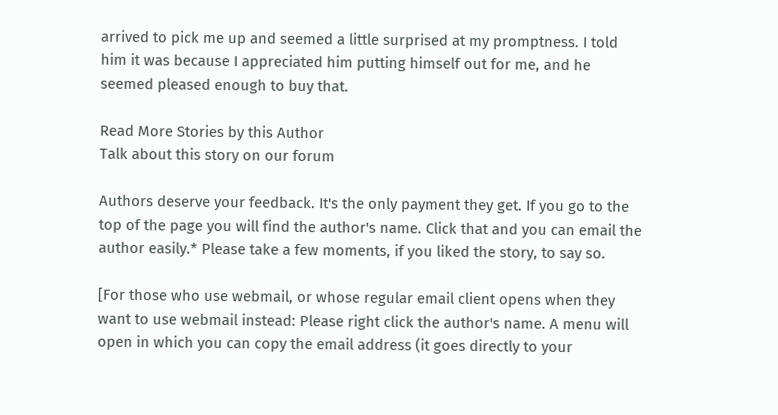arrived to pick me up and seemed a little surprised at my promptness. I told him it was because I appreciated him putting himself out for me, and he seemed pleased enough to buy that.

Read More Stories by this Author
Talk about this story on our forum

Authors deserve your feedback. It's the only payment they get. If you go to the top of the page you will find the author's name. Click that and you can email the author easily.* Please take a few moments, if you liked the story, to say so.

[For those who use webmail, or whose regular email client opens when they want to use webmail instead: Please right click the author's name. A menu will open in which you can copy the email address (it goes directly to your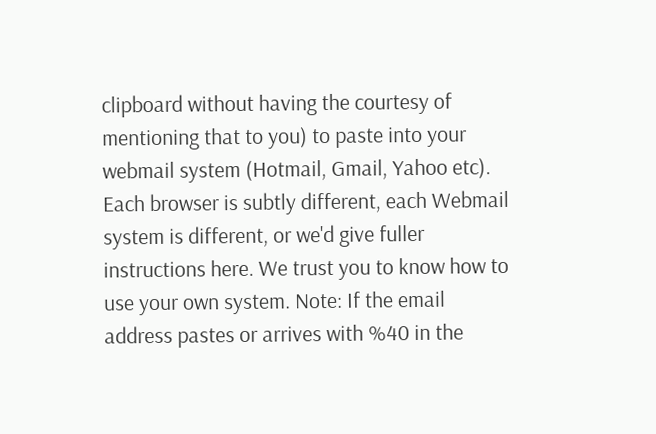clipboard without having the courtesy of mentioning that to you) to paste into your webmail system (Hotmail, Gmail, Yahoo etc). Each browser is subtly different, each Webmail system is different, or we'd give fuller instructions here. We trust you to know how to use your own system. Note: If the email address pastes or arrives with %40 in the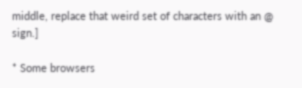middle, replace that weird set of characters with an @ sign.]

* Some browsers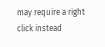may require a right click instead